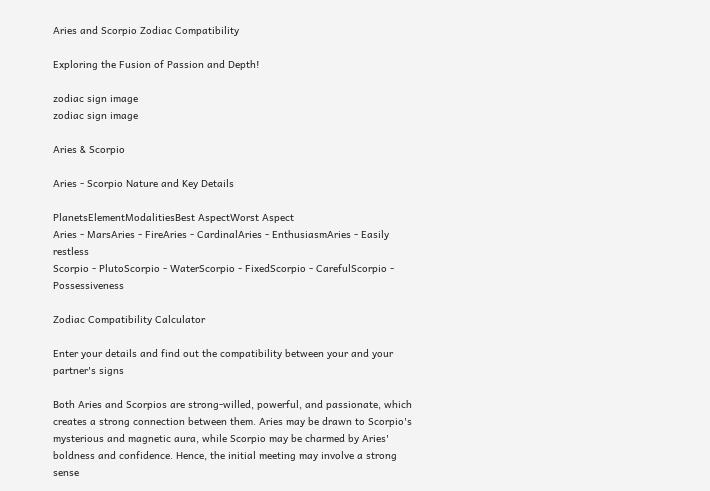Aries and Scorpio Zodiac Compatibility

Exploring the Fusion of Passion and Depth!

zodiac sign image
zodiac sign image

Aries & Scorpio

Aries - Scorpio Nature and Key Details

PlanetsElementModalitiesBest AspectWorst Aspect
Aries - MarsAries - FireAries - CardinalAries - EnthusiasmAries - Easily restless
Scorpio - PlutoScorpio - WaterScorpio - FixedScorpio - CarefulScorpio - Possessiveness

Zodiac Compatibility Calculator

Enter your details and find out the compatibility between your and your partner's signs

Both Aries and Scorpios are strong-willed, powerful, and passionate, which creates a strong connection between them. Aries may be drawn to Scorpio's mysterious and magnetic aura, while Scorpio may be charmed by Aries' boldness and confidence. Hence, the initial meeting may involve a strong sense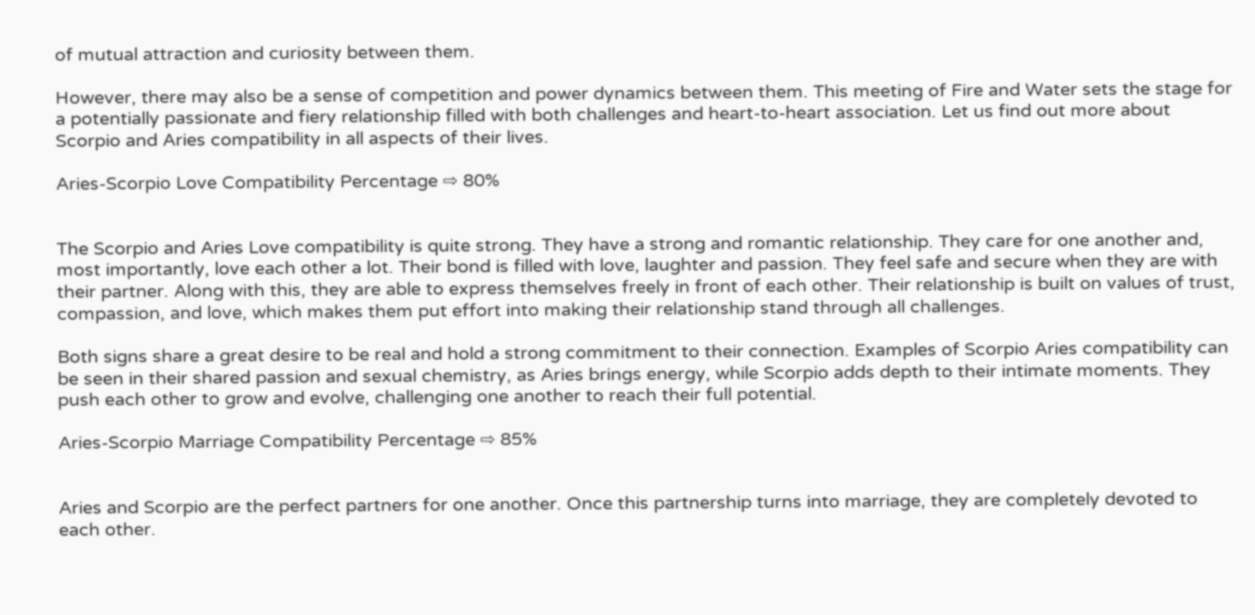of mutual attraction and curiosity between them.

However, there may also be a sense of competition and power dynamics between them. This meeting of Fire and Water sets the stage for a potentially passionate and fiery relationship filled with both challenges and heart-to-heart association. Let us find out more about Scorpio and Aries compatibility in all aspects of their lives.

Aries-Scorpio Love Compatibility Percentage ⇨ 80%


The Scorpio and Aries Love compatibility is quite strong. They have a strong and romantic relationship. They care for one another and, most importantly, love each other a lot. Their bond is filled with love, laughter and passion. They feel safe and secure when they are with their partner. Along with this, they are able to express themselves freely in front of each other. Their relationship is built on values of trust, compassion, and love, which makes them put effort into making their relationship stand through all challenges.

Both signs share a great desire to be real and hold a strong commitment to their connection. Examples of Scorpio Aries compatibility can be seen in their shared passion and sexual chemistry, as Aries brings energy, while Scorpio adds depth to their intimate moments. They push each other to grow and evolve, challenging one another to reach their full potential.

Aries-Scorpio Marriage Compatibility Percentage ⇨ 85%


Aries and Scorpio are the perfect partners for one another. Once this partnership turns into marriage, they are completely devoted to each other.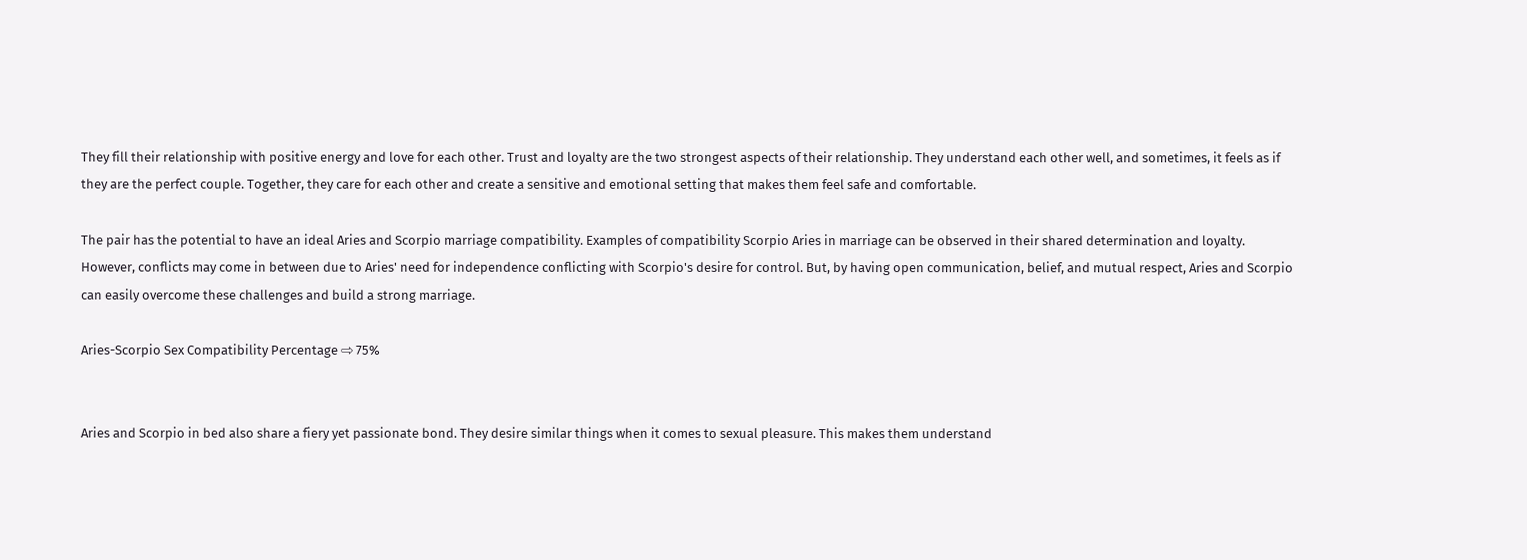They fill their relationship with positive energy and love for each other. Trust and loyalty are the two strongest aspects of their relationship. They understand each other well, and sometimes, it feels as if they are the perfect couple. Together, they care for each other and create a sensitive and emotional setting that makes them feel safe and comfortable.

The pair has the potential to have an ideal Aries and Scorpio marriage compatibility. Examples of compatibility Scorpio Aries in marriage can be observed in their shared determination and loyalty. However, conflicts may come in between due to Aries' need for independence conflicting with Scorpio's desire for control. But, by having open communication, belief, and mutual respect, Aries and Scorpio can easily overcome these challenges and build a strong marriage.

Aries-Scorpio Sex Compatibility Percentage ⇨ 75%


Aries and Scorpio in bed also share a fiery yet passionate bond. They desire similar things when it comes to sexual pleasure. This makes them understand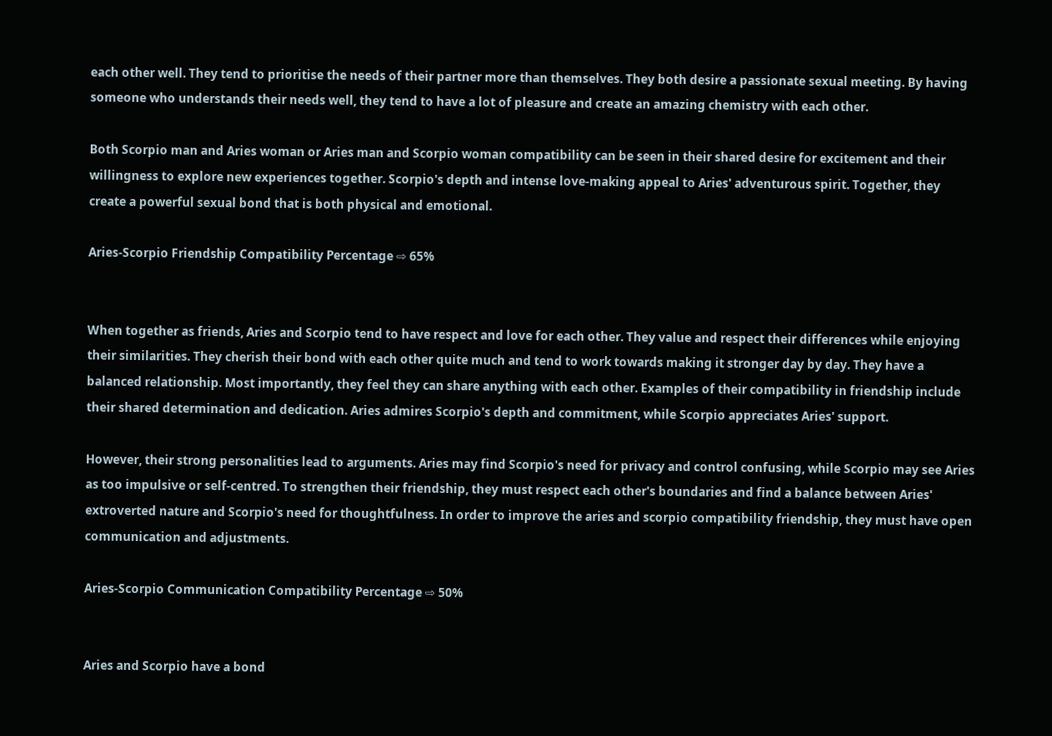each other well. They tend to prioritise the needs of their partner more than themselves. They both desire a passionate sexual meeting. By having someone who understands their needs well, they tend to have a lot of pleasure and create an amazing chemistry with each other.

Both Scorpio man and Aries woman or Aries man and Scorpio woman compatibility can be seen in their shared desire for excitement and their willingness to explore new experiences together. Scorpio's depth and intense love-making appeal to Aries' adventurous spirit. Together, they create a powerful sexual bond that is both physical and emotional.

Aries-Scorpio Friendship Compatibility Percentage ⇨ 65%


When together as friends, Aries and Scorpio tend to have respect and love for each other. They value and respect their differences while enjoying their similarities. They cherish their bond with each other quite much and tend to work towards making it stronger day by day. They have a balanced relationship. Most importantly, they feel they can share anything with each other. Examples of their compatibility in friendship include their shared determination and dedication. Aries admires Scorpio's depth and commitment, while Scorpio appreciates Aries' support.

However, their strong personalities lead to arguments. Aries may find Scorpio's need for privacy and control confusing, while Scorpio may see Aries as too impulsive or self-centred. To strengthen their friendship, they must respect each other's boundaries and find a balance between Aries' extroverted nature and Scorpio's need for thoughtfulness. In order to improve the aries and scorpio compatibility friendship, they must have open communication and adjustments.

Aries-Scorpio Communication Compatibility Percentage ⇨ 50%


Aries and Scorpio have a bond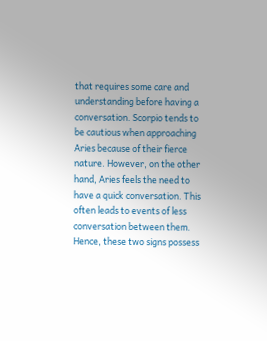that requires some care and understanding before having a conversation. Scorpio tends to be cautious when approaching Aries because of their fierce nature. However, on the other hand, Aries feels the need to have a quick conversation. This often leads to events of less conversation between them. Hence, these two signs possess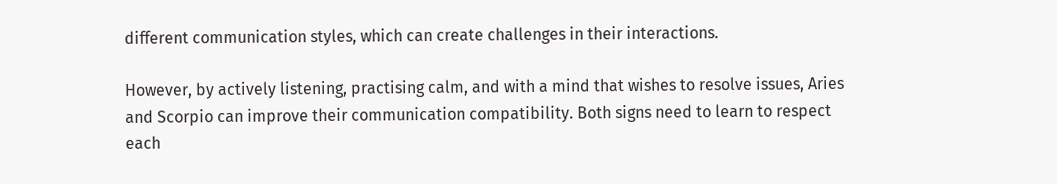different communication styles, which can create challenges in their interactions.

However, by actively listening, practising calm, and with a mind that wishes to resolve issues, Aries and Scorpio can improve their communication compatibility. Both signs need to learn to respect each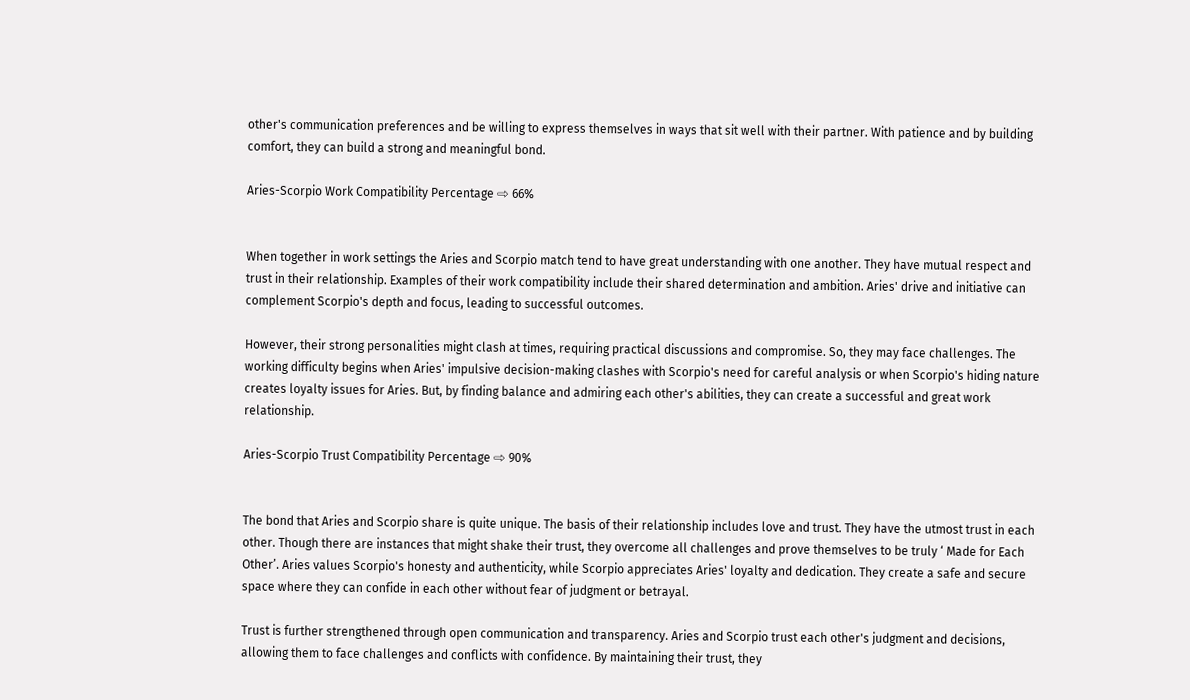other's communication preferences and be willing to express themselves in ways that sit well with their partner. With patience and by building comfort, they can build a strong and meaningful bond.

Aries-Scorpio Work Compatibility Percentage ⇨ 66%


When together in work settings the Aries and Scorpio match tend to have great understanding with one another. They have mutual respect and trust in their relationship. Examples of their work compatibility include their shared determination and ambition. Aries' drive and initiative can complement Scorpio's depth and focus, leading to successful outcomes.

However, their strong personalities might clash at times, requiring practical discussions and compromise. So, they may face challenges. The working difficulty begins when Aries' impulsive decision-making clashes with Scorpio's need for careful analysis or when Scorpio's hiding nature creates loyalty issues for Aries. But, by finding balance and admiring each other's abilities, they can create a successful and great work relationship.

Aries-Scorpio Trust Compatibility Percentage ⇨ 90%


The bond that Aries and Scorpio share is quite unique. The basis of their relationship includes love and trust. They have the utmost trust in each other. Though there are instances that might shake their trust, they overcome all challenges and prove themselves to be truly ‘ Made for Each Other’. Aries values Scorpio's honesty and authenticity, while Scorpio appreciates Aries' loyalty and dedication. They create a safe and secure space where they can confide in each other without fear of judgment or betrayal.

Trust is further strengthened through open communication and transparency. Aries and Scorpio trust each other's judgment and decisions, allowing them to face challenges and conflicts with confidence. By maintaining their trust, they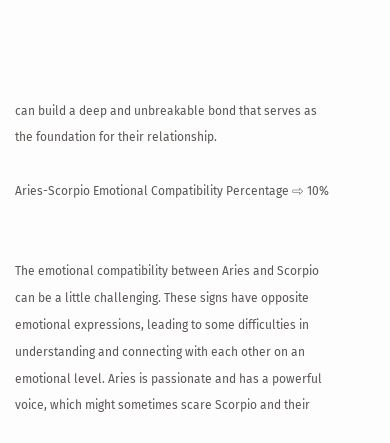can build a deep and unbreakable bond that serves as the foundation for their relationship.

Aries-Scorpio Emotional Compatibility Percentage ⇨ 10%


The emotional compatibility between Aries and Scorpio can be a little challenging. These signs have opposite emotional expressions, leading to some difficulties in understanding and connecting with each other on an emotional level. Aries is passionate and has a powerful voice, which might sometimes scare Scorpio and their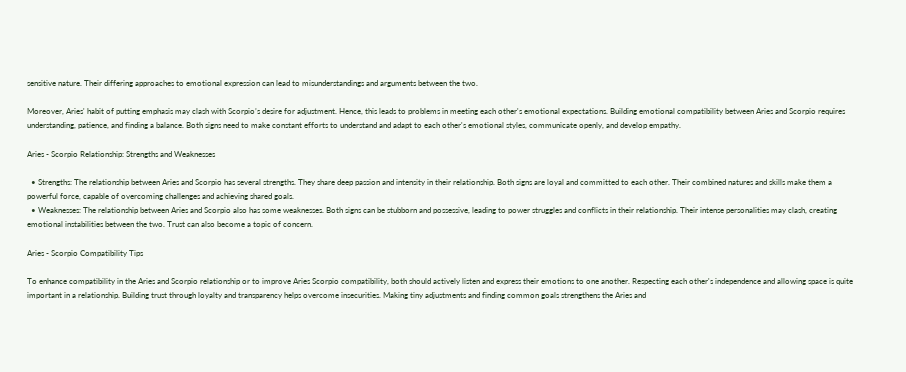sensitive nature. Their differing approaches to emotional expression can lead to misunderstandings and arguments between the two.

Moreover, Aries' habit of putting emphasis may clash with Scorpio’s desire for adjustment. Hence, this leads to problems in meeting each other's emotional expectations. Building emotional compatibility between Aries and Scorpio requires understanding, patience, and finding a balance. Both signs need to make constant efforts to understand and adapt to each other's emotional styles, communicate openly, and develop empathy.

Aries - Scorpio Relationship: Strengths and Weaknesses

  • Strengths: The relationship between Aries and Scorpio has several strengths. They share deep passion and intensity in their relationship. Both signs are loyal and committed to each other. Their combined natures and skills make them a powerful force, capable of overcoming challenges and achieving shared goals.
  • Weaknesses: The relationship between Aries and Scorpio also has some weaknesses. Both signs can be stubborn and possessive, leading to power struggles and conflicts in their relationship. Their intense personalities may clash, creating emotional instabilities between the two. Trust can also become a topic of concern.

Aries - Scorpio Compatibility Tips

To enhance compatibility in the Aries and Scorpio relationship or to improve Aries Scorpio compatibility, both should actively listen and express their emotions to one another. Respecting each other's independence and allowing space is quite important in a relationship. Building trust through loyalty and transparency helps overcome insecurities. Making tiny adjustments and finding common goals strengthens the Aries and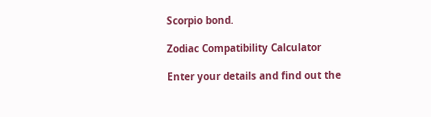Scorpio bond.

Zodiac Compatibility Calculator

Enter your details and find out the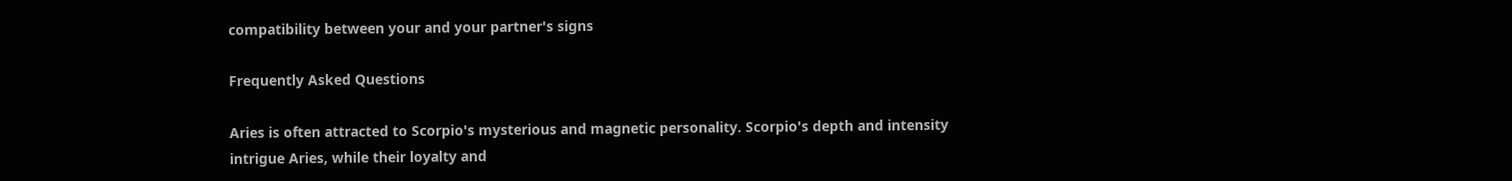compatibility between your and your partner's signs

Frequently Asked Questions

Aries is often attracted to Scorpio's mysterious and magnetic personality. Scorpio's depth and intensity intrigue Aries, while their loyalty and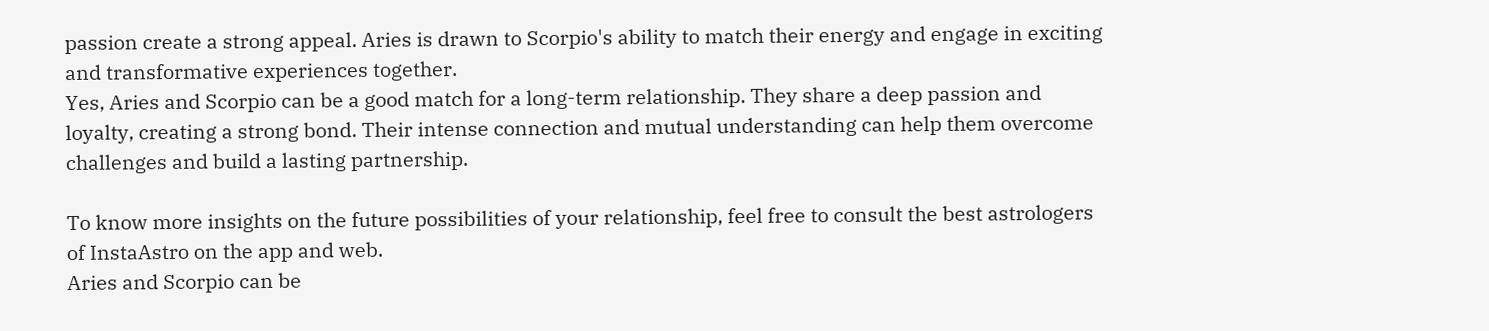passion create a strong appeal. Aries is drawn to Scorpio's ability to match their energy and engage in exciting and transformative experiences together.
Yes, Aries and Scorpio can be a good match for a long-term relationship. They share a deep passion and loyalty, creating a strong bond. Their intense connection and mutual understanding can help them overcome challenges and build a lasting partnership.

To know more insights on the future possibilities of your relationship, feel free to consult the best astrologers of InstaAstro on the app and web.
Aries and Scorpio can be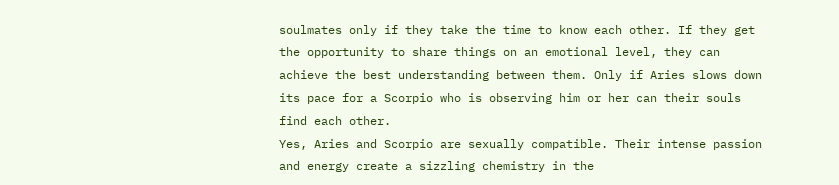soulmates only if they take the time to know each other. If they get the opportunity to share things on an emotional level, they can achieve the best understanding between them. Only if Aries slows down its pace for a Scorpio who is observing him or her can their souls find each other.
Yes, Aries and Scorpio are sexually compatible. Their intense passion and energy create a sizzling chemistry in the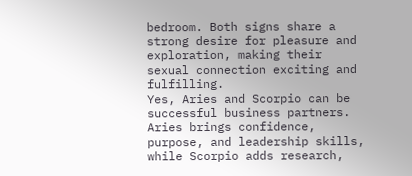bedroom. Both signs share a strong desire for pleasure and exploration, making their sexual connection exciting and fulfilling.
Yes, Aries and Scorpio can be successful business partners. Aries brings confidence, purpose, and leadership skills, while Scorpio adds research,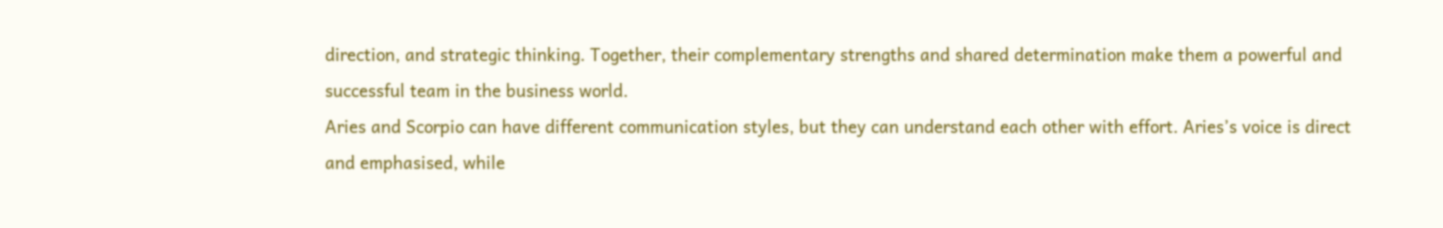direction, and strategic thinking. Together, their complementary strengths and shared determination make them a powerful and successful team in the business world.
Aries and Scorpio can have different communication styles, but they can understand each other with effort. Aries’s voice is direct and emphasised, while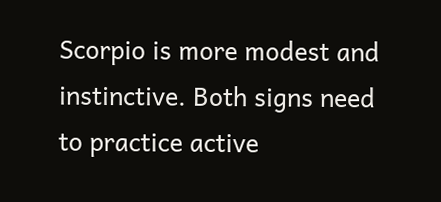Scorpio is more modest and instinctive. Both signs need to practice active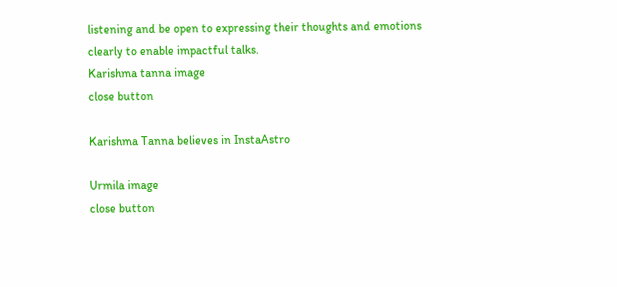listening and be open to expressing their thoughts and emotions clearly to enable impactful talks.
Karishma tanna image
close button

Karishma Tanna believes in InstaAstro

Urmila image
close button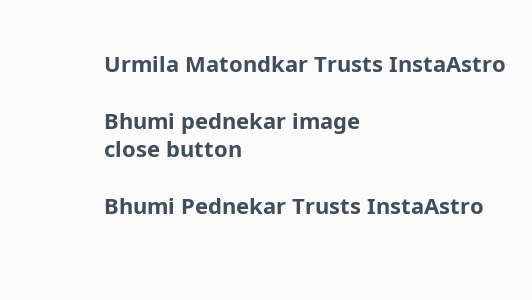Urmila Matondkar Trusts InstaAstro

Bhumi pednekar image
close button

Bhumi Pednekar Trusts InstaAstro